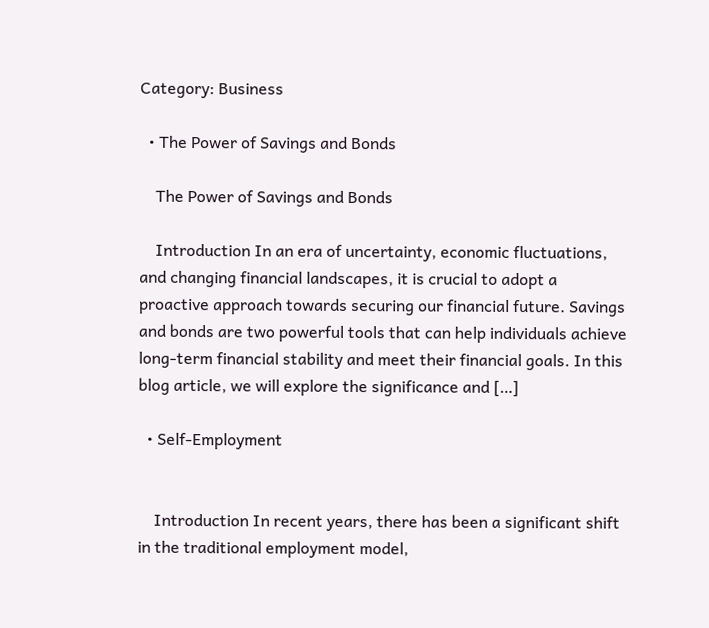Category: Business

  • The Power of Savings and Bonds

    The Power of Savings and Bonds

    Introduction In an era of uncertainty, economic fluctuations, and changing financial landscapes, it is crucial to adopt a proactive approach towards securing our financial future. Savings and bonds are two powerful tools that can help individuals achieve long-term financial stability and meet their financial goals. In this blog article, we will explore the significance and […]

  • Self-Employment


    Introduction In recent years, there has been a significant shift in the traditional employment model,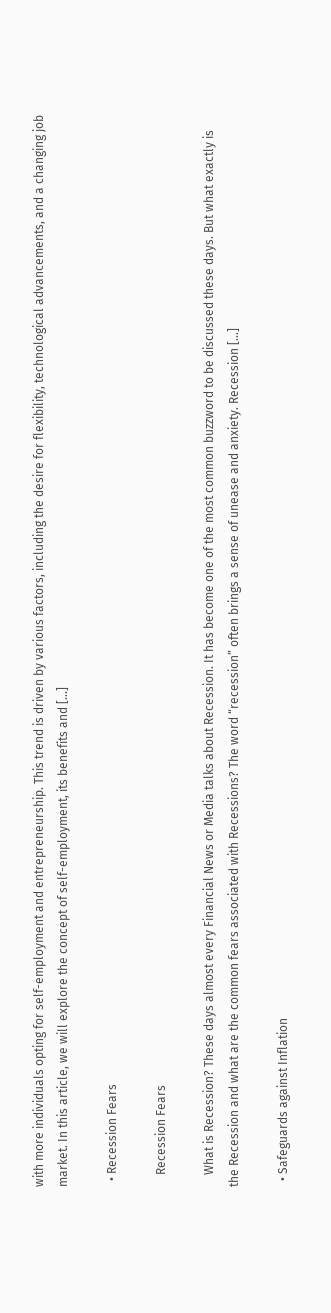with more individuals opting for self-employment and entrepreneurship. This trend is driven by various factors, including the desire for flexibility, technological advancements, and a changing job market. In this article, we will explore the concept of self-employment, its benefits and […]

  • Recession Fears

    Recession Fears

    What is Recession? These days almost every Financial News or Media talks about Recession. It has become one of the most common buzzword to be discussed these days. But what exactly is the Recession and what are the common fears associated with Recessions? The word “recession” often brings a sense of unease and anxiety. Recession […]

  • Safeguards against Inflation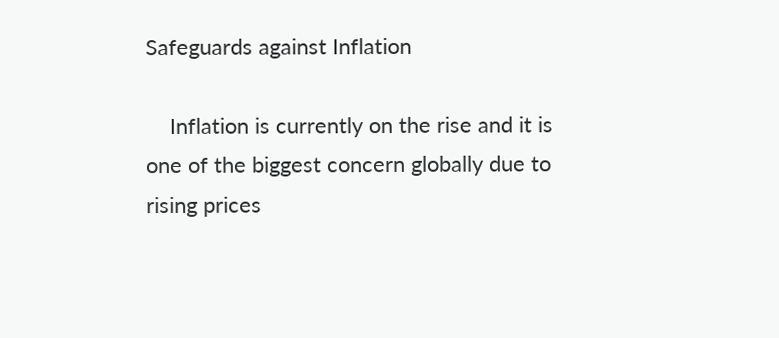Safeguards against Inflation

    Inflation is currently on the rise and it is one of the biggest concern globally due to rising prices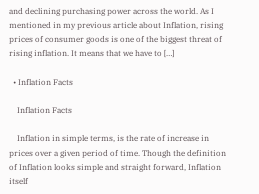and declining purchasing power across the world. As I mentioned in my previous article about Inflation, rising prices of consumer goods is one of the biggest threat of rising inflation. It means that we have to […]

  • Inflation Facts

    Inflation Facts

    Inflation in simple terms, is the rate of increase in prices over a given period of time. Though the definition of Inflation looks simple and straight forward, Inflation itself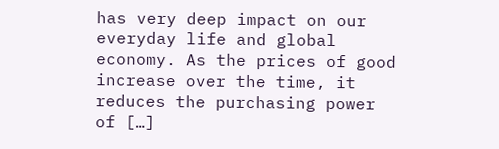has very deep impact on our everyday life and global economy. As the prices of good increase over the time, it reduces the purchasing power of […]